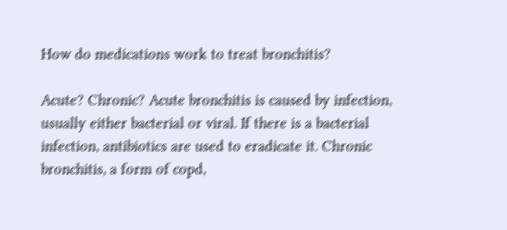How do medications work to treat bronchitis?

Acute? Chronic? Acute bronchitis is caused by infection, usually either bacterial or viral. If there is a bacterial infection, antibiotics are used to eradicate it. Chronic bronchitis, a form of copd,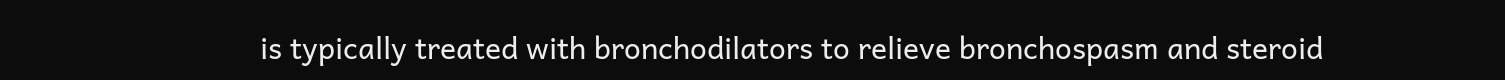is typically treated with bronchodilators to relieve bronchospasm and steroid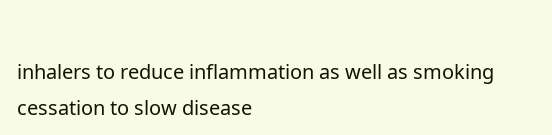inhalers to reduce inflammation as well as smoking cessation to slow disease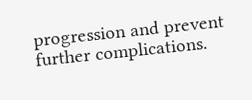progression and prevent further complications.